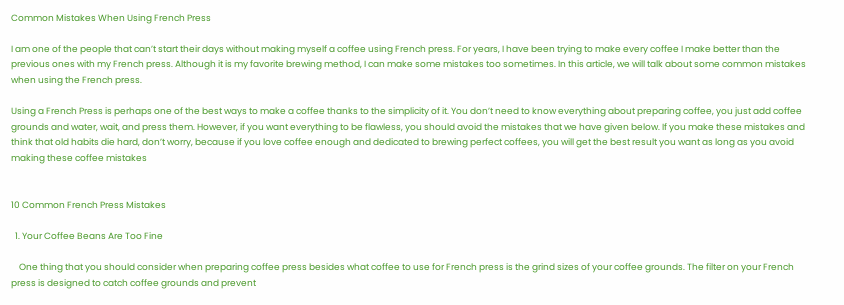Common Mistakes When Using French Press

I am one of the people that can’t start their days without making myself a coffee using French press. For years, I have been trying to make every coffee I make better than the previous ones with my French press. Although it is my favorite brewing method, I can make some mistakes too sometimes. In this article, we will talk about some common mistakes when using the French press.

Using a French Press is perhaps one of the best ways to make a coffee thanks to the simplicity of it. You don’t need to know everything about preparing coffee, you just add coffee grounds and water, wait, and press them. However, if you want everything to be flawless, you should avoid the mistakes that we have given below. If you make these mistakes and think that old habits die hard, don’t worry, because if you love coffee enough and dedicated to brewing perfect coffees, you will get the best result you want as long as you avoid making these coffee mistakes


10 Common French Press Mistakes

  1. Your Coffee Beans Are Too Fine

    One thing that you should consider when preparing coffee press besides what coffee to use for French press is the grind sizes of your coffee grounds. The filter on your French press is designed to catch coffee grounds and prevent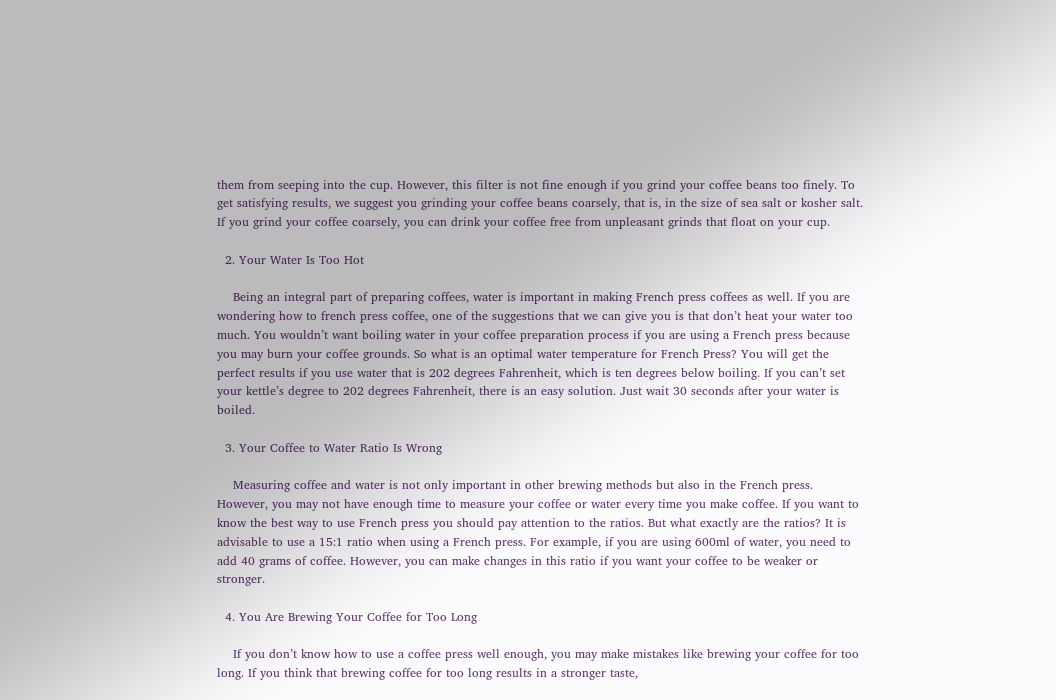them from seeping into the cup. However, this filter is not fine enough if you grind your coffee beans too finely. To get satisfying results, we suggest you grinding your coffee beans coarsely, that is, in the size of sea salt or kosher salt. If you grind your coffee coarsely, you can drink your coffee free from unpleasant grinds that float on your cup.

  2. Your Water Is Too Hot

    Being an integral part of preparing coffees, water is important in making French press coffees as well. If you are wondering how to french press coffee, one of the suggestions that we can give you is that don’t heat your water too much. You wouldn’t want boiling water in your coffee preparation process if you are using a French press because you may burn your coffee grounds. So what is an optimal water temperature for French Press? You will get the perfect results if you use water that is 202 degrees Fahrenheit, which is ten degrees below boiling. If you can’t set your kettle’s degree to 202 degrees Fahrenheit, there is an easy solution. Just wait 30 seconds after your water is boiled.

  3. Your Coffee to Water Ratio Is Wrong

    Measuring coffee and water is not only important in other brewing methods but also in the French press. However, you may not have enough time to measure your coffee or water every time you make coffee. If you want to know the best way to use French press you should pay attention to the ratios. But what exactly are the ratios? It is advisable to use a 15:1 ratio when using a French press. For example, if you are using 600ml of water, you need to add 40 grams of coffee. However, you can make changes in this ratio if you want your coffee to be weaker or stronger.

  4. You Are Brewing Your Coffee for Too Long

    If you don’t know how to use a coffee press well enough, you may make mistakes like brewing your coffee for too long. If you think that brewing coffee for too long results in a stronger taste,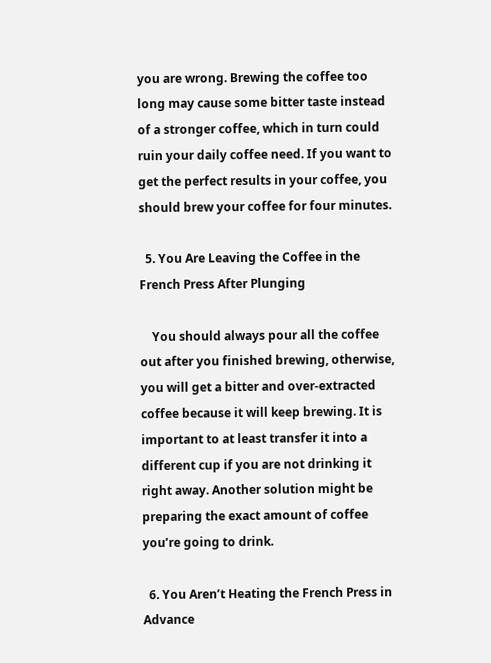you are wrong. Brewing the coffee too long may cause some bitter taste instead of a stronger coffee, which in turn could ruin your daily coffee need. If you want to get the perfect results in your coffee, you should brew your coffee for four minutes.

  5. You Are Leaving the Coffee in the French Press After Plunging

    You should always pour all the coffee out after you finished brewing, otherwise, you will get a bitter and over-extracted coffee because it will keep brewing. It is important to at least transfer it into a different cup if you are not drinking it right away. Another solution might be preparing the exact amount of coffee you’re going to drink.

  6. You Aren’t Heating the French Press in Advance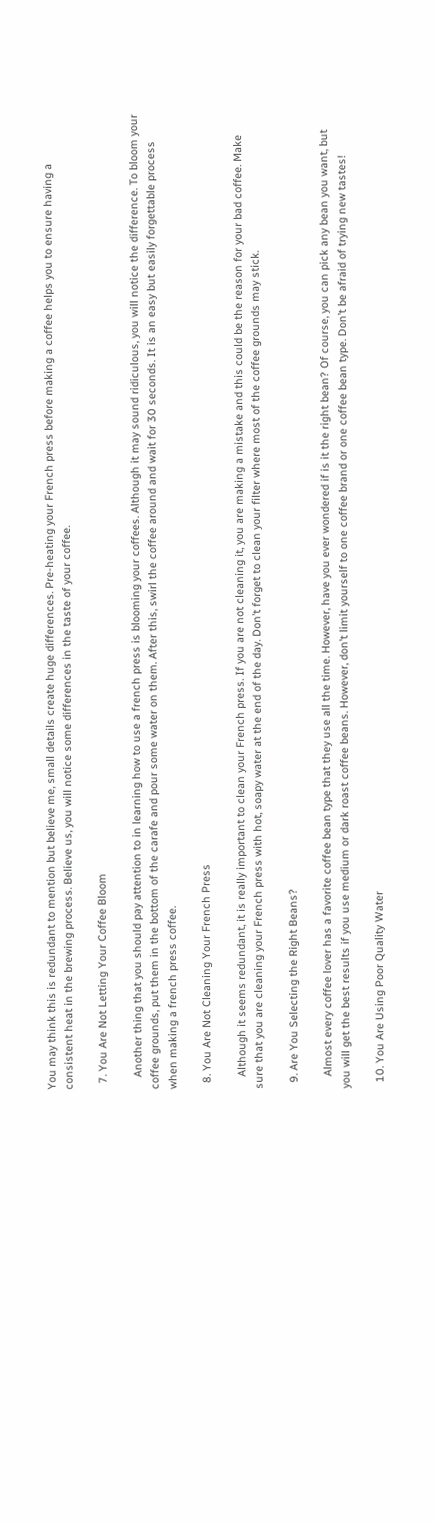You may think this is redundant to mention but believe me, small details create huge differences. Pre-heating your French press before making a coffee helps you to ensure having a consistent heat in the brewing process. Believe us, you will notice some differences in the taste of your coffee.

  7. You Are Not Letting Your Coffee Bloom

    Another thing that you should pay attention to in learning how to use a french press is blooming your coffees. Although it may sound ridiculous, you will notice the difference. To bloom your coffee grounds, put them in the bottom of the carafe and pour some water on them. After this, swirl the coffee around and wait for 30 seconds. It is an easy but easily forgettable process when making a french press coffee.

  8. You Are Not Cleaning Your French Press

    Although it seems redundant, it is really important to clean your French press. If you are not cleaning it, you are making a mistake and this could be the reason for your bad coffee. Make sure that you are cleaning your French press with hot, soapy water at the end of the day. Don’t forget to clean your filter where most of the coffee grounds may stick.

  9. Are You Selecting the Right Beans?

    Almost every coffee lover has a favorite coffee bean type that they use all the time. However, have you ever wondered if is it the right bean? Of course, you can pick any bean you want, but you will get the best results if you use medium or dark roast coffee beans. However, don’t limit yourself to one coffee brand or one coffee bean type. Don’t be afraid of trying new tastes!

  10. You Are Using Poor Quality Water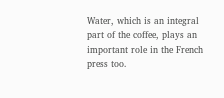Water, which is an integral part of the coffee, plays an important role in the French press too.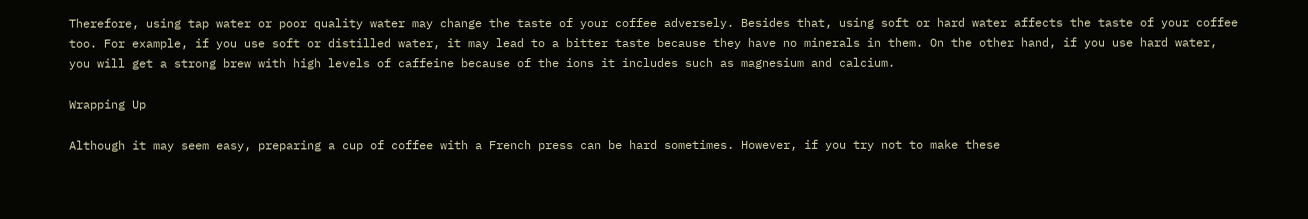Therefore, using tap water or poor quality water may change the taste of your coffee adversely. Besides that, using soft or hard water affects the taste of your coffee too. For example, if you use soft or distilled water, it may lead to a bitter taste because they have no minerals in them. On the other hand, if you use hard water, you will get a strong brew with high levels of caffeine because of the ions it includes such as magnesium and calcium.

Wrapping Up

Although it may seem easy, preparing a cup of coffee with a French press can be hard sometimes. However, if you try not to make these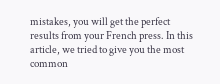mistakes, you will get the perfect results from your French press. In this article, we tried to give you the most common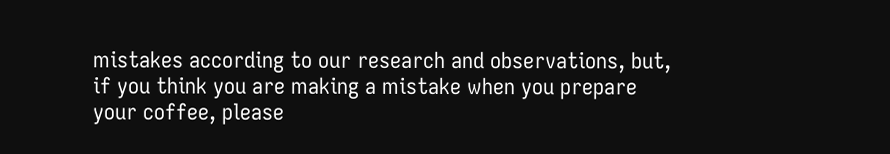mistakes according to our research and observations, but, if you think you are making a mistake when you prepare your coffee, please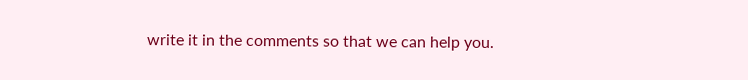write it in the comments so that we can help you.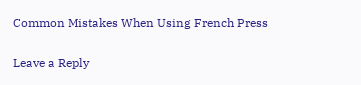Common Mistakes When Using French Press

Leave a Reply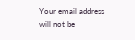Your email address will not be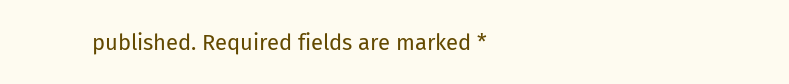published. Required fields are marked *